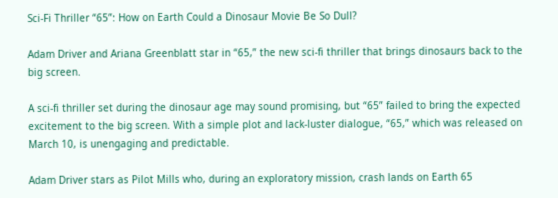Sci-Fi Thriller “65”: How on Earth Could a Dinosaur Movie Be So Dull?

Adam Driver and Ariana Greenblatt star in “65,” the new sci-fi thriller that brings dinosaurs back to the big screen.

A sci-fi thriller set during the dinosaur age may sound promising, but “65” failed to bring the expected excitement to the big screen. With a simple plot and lack-luster dialogue, “65,” which was released on March 10, is unengaging and predictable.

Adam Driver stars as Pilot Mills who, during an exploratory mission, crash lands on Earth 65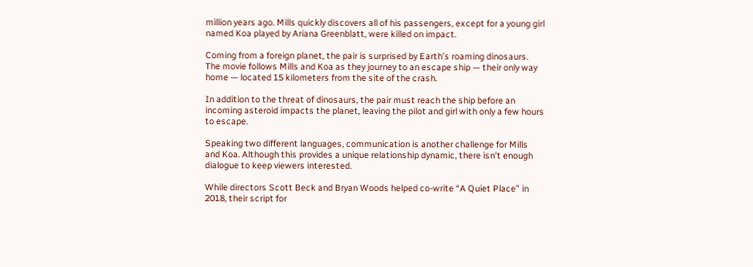million years ago. Mills quickly discovers all of his passengers, except for a young girl named Koa played by Ariana Greenblatt, were killed on impact.

Coming from a foreign planet, the pair is surprised by Earth’s roaming dinosaurs. The movie follows Mills and Koa as they journey to an escape ship — their only way home — located 15 kilometers from the site of the crash.

In addition to the threat of dinosaurs, the pair must reach the ship before an incoming asteroid impacts the planet, leaving the pilot and girl with only a few hours to escape.

Speaking two different languages, communication is another challenge for Mills and Koa. Although this provides a unique relationship dynamic, there isn’t enough dialogue to keep viewers interested.

While directors Scott Beck and Bryan Woods helped co-write “A Quiet Place” in 2018, their script for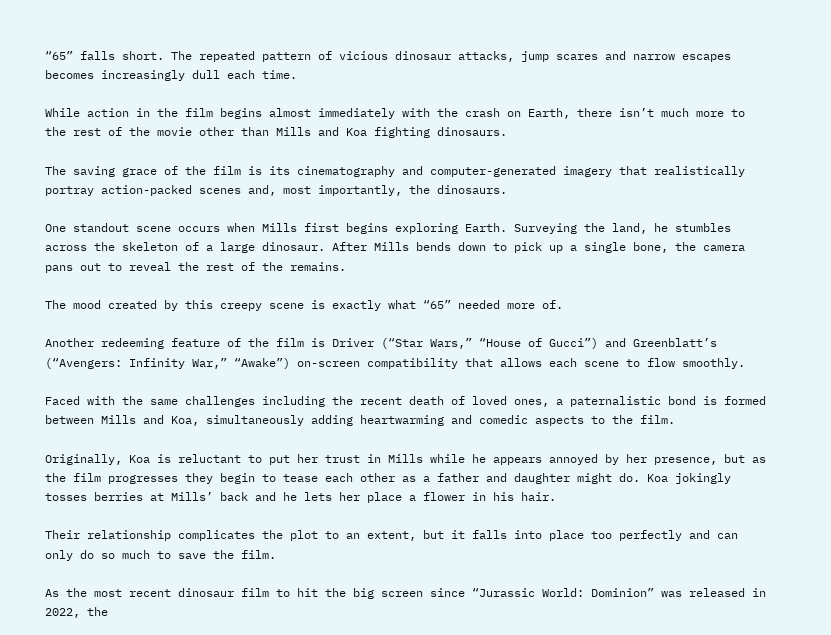“65” falls short. The repeated pattern of vicious dinosaur attacks, jump scares and narrow escapes becomes increasingly dull each time.

While action in the film begins almost immediately with the crash on Earth, there isn’t much more to the rest of the movie other than Mills and Koa fighting dinosaurs.

The saving grace of the film is its cinematography and computer-generated imagery that realistically portray action-packed scenes and, most importantly, the dinosaurs.

One standout scene occurs when Mills first begins exploring Earth. Surveying the land, he stumbles across the skeleton of a large dinosaur. After Mills bends down to pick up a single bone, the camera pans out to reveal the rest of the remains.

The mood created by this creepy scene is exactly what “65” needed more of.

Another redeeming feature of the film is Driver (“Star Wars,” “House of Gucci”) and Greenblatt’s (“Avengers: Infinity War,” “Awake”) on-screen compatibility that allows each scene to flow smoothly.

Faced with the same challenges including the recent death of loved ones, a paternalistic bond is formed between Mills and Koa, simultaneously adding heartwarming and comedic aspects to the film.

Originally, Koa is reluctant to put her trust in Mills while he appears annoyed by her presence, but as the film progresses they begin to tease each other as a father and daughter might do. Koa jokingly tosses berries at Mills’ back and he lets her place a flower in his hair.

Their relationship complicates the plot to an extent, but it falls into place too perfectly and can only do so much to save the film.

As the most recent dinosaur film to hit the big screen since “Jurassic World: Dominion” was released in 2022, the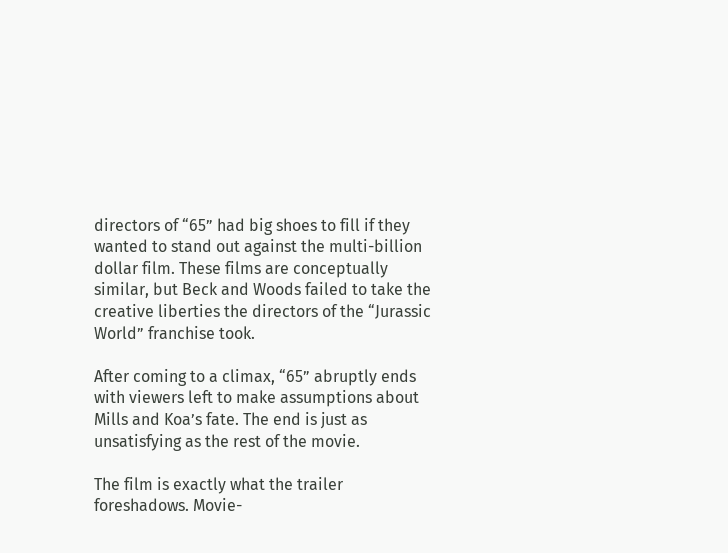directors of “65” had big shoes to fill if they wanted to stand out against the multi-billion dollar film. These films are conceptually similar, but Beck and Woods failed to take the creative liberties the directors of the “Jurassic World” franchise took.

After coming to a climax, “65” abruptly ends with viewers left to make assumptions about Mills and Koa’s fate. The end is just as unsatisfying as the rest of the movie.

The film is exactly what the trailer foreshadows. Movie-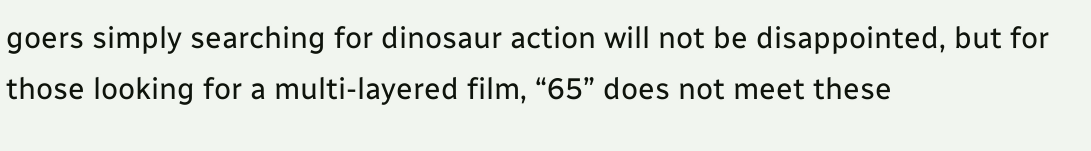goers simply searching for dinosaur action will not be disappointed, but for those looking for a multi-layered film, “65” does not meet these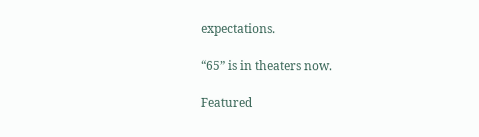expectations.

“65” is in theaters now.

Featured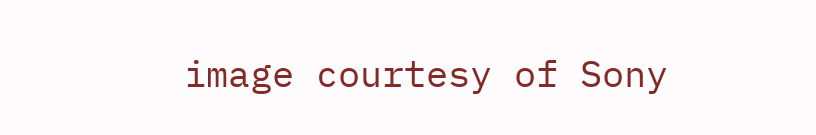image courtesy of Sony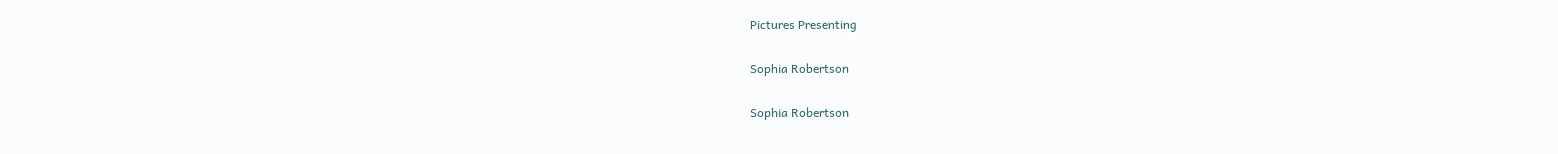Pictures Presenting

Sophia Robertson

Sophia Robertson